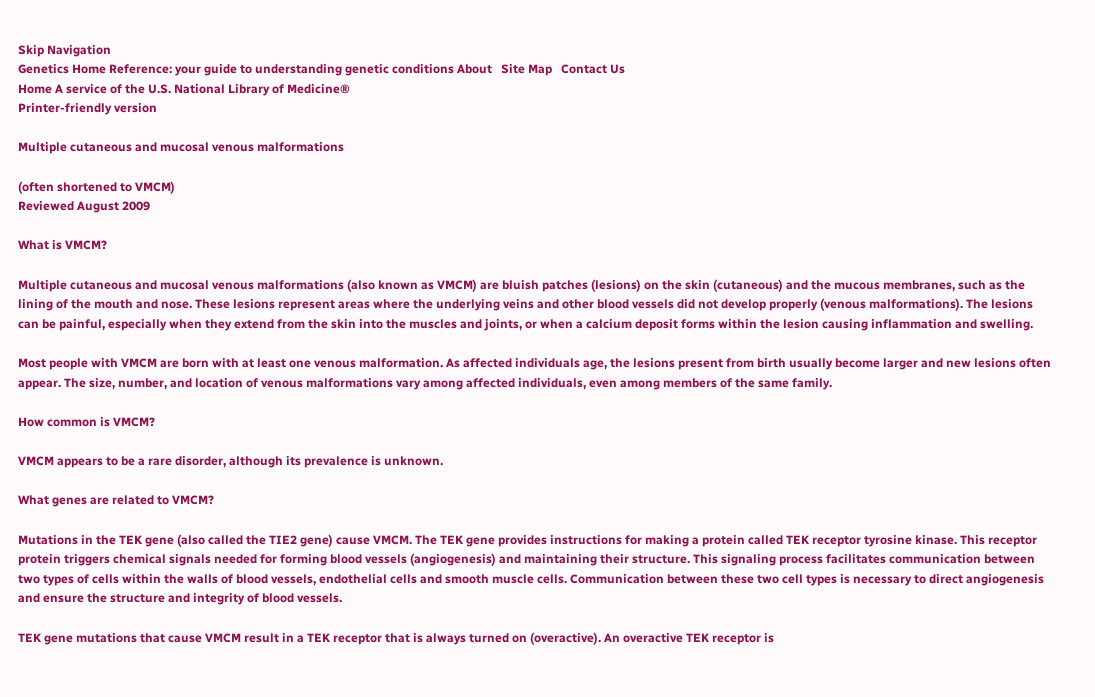Skip Navigation
Genetics Home Reference: your guide to understanding genetic conditions About   Site Map   Contact Us
Home A service of the U.S. National Library of Medicine®
Printer-friendly version

Multiple cutaneous and mucosal venous malformations

(often shortened to VMCM)
Reviewed August 2009

What is VMCM?

Multiple cutaneous and mucosal venous malformations (also known as VMCM) are bluish patches (lesions) on the skin (cutaneous) and the mucous membranes, such as the lining of the mouth and nose. These lesions represent areas where the underlying veins and other blood vessels did not develop properly (venous malformations). The lesions can be painful, especially when they extend from the skin into the muscles and joints, or when a calcium deposit forms within the lesion causing inflammation and swelling.

Most people with VMCM are born with at least one venous malformation. As affected individuals age, the lesions present from birth usually become larger and new lesions often appear. The size, number, and location of venous malformations vary among affected individuals, even among members of the same family.

How common is VMCM?

VMCM appears to be a rare disorder, although its prevalence is unknown.

What genes are related to VMCM?

Mutations in the TEK gene (also called the TIE2 gene) cause VMCM. The TEK gene provides instructions for making a protein called TEK receptor tyrosine kinase. This receptor protein triggers chemical signals needed for forming blood vessels (angiogenesis) and maintaining their structure. This signaling process facilitates communication between two types of cells within the walls of blood vessels, endothelial cells and smooth muscle cells. Communication between these two cell types is necessary to direct angiogenesis and ensure the structure and integrity of blood vessels.

TEK gene mutations that cause VMCM result in a TEK receptor that is always turned on (overactive). An overactive TEK receptor is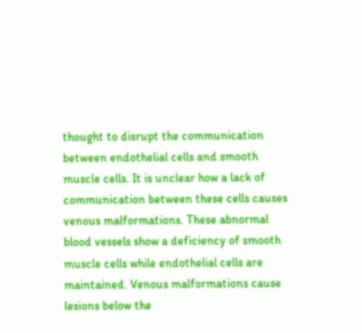thought to disrupt the communication between endothelial cells and smooth muscle cells. It is unclear how a lack of communication between these cells causes venous malformations. These abnormal blood vessels show a deficiency of smooth muscle cells while endothelial cells are maintained. Venous malformations cause lesions below the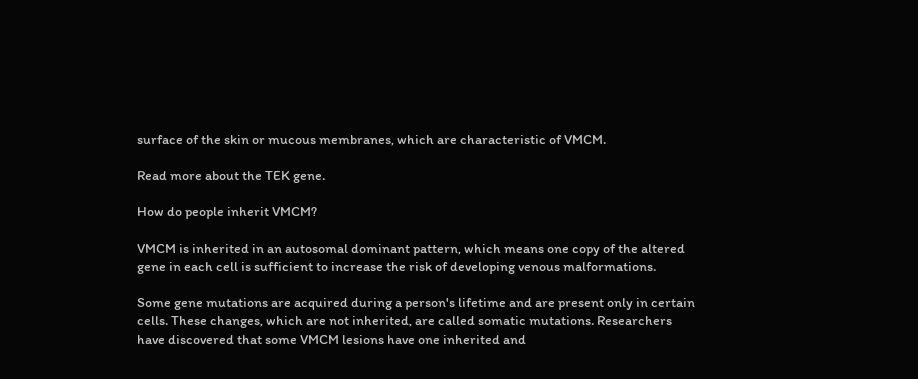surface of the skin or mucous membranes, which are characteristic of VMCM.

Read more about the TEK gene.

How do people inherit VMCM?

VMCM is inherited in an autosomal dominant pattern, which means one copy of the altered gene in each cell is sufficient to increase the risk of developing venous malformations.

Some gene mutations are acquired during a person's lifetime and are present only in certain cells. These changes, which are not inherited, are called somatic mutations. Researchers have discovered that some VMCM lesions have one inherited and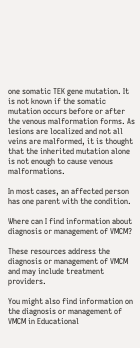one somatic TEK gene mutation. It is not known if the somatic mutation occurs before or after the venous malformation forms. As lesions are localized and not all veins are malformed, it is thought that the inherited mutation alone is not enough to cause venous malformations.

In most cases, an affected person has one parent with the condition.

Where can I find information about diagnosis or management of VMCM?

These resources address the diagnosis or management of VMCM and may include treatment providers.

You might also find information on the diagnosis or management of VMCM in Educational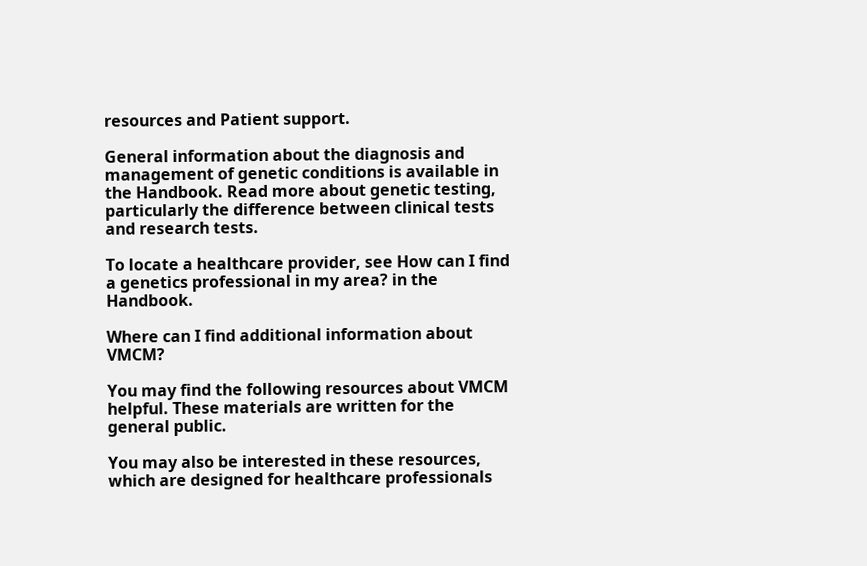resources and Patient support.

General information about the diagnosis and management of genetic conditions is available in the Handbook. Read more about genetic testing, particularly the difference between clinical tests and research tests.

To locate a healthcare provider, see How can I find a genetics professional in my area? in the Handbook.

Where can I find additional information about VMCM?

You may find the following resources about VMCM helpful. These materials are written for the general public.

You may also be interested in these resources, which are designed for healthcare professionals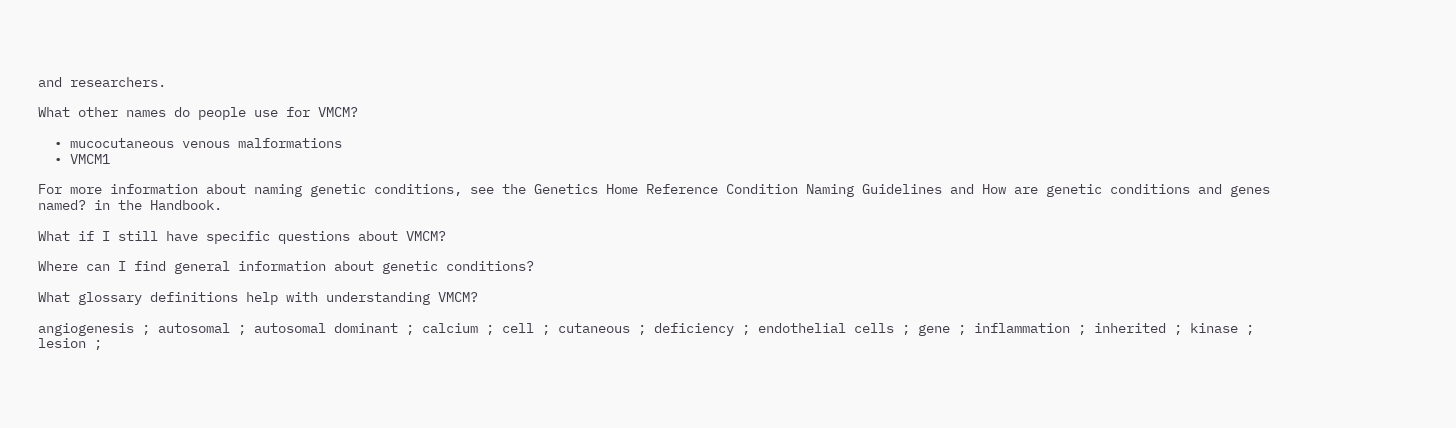and researchers.

What other names do people use for VMCM?

  • mucocutaneous venous malformations
  • VMCM1

For more information about naming genetic conditions, see the Genetics Home Reference Condition Naming Guidelines and How are genetic conditions and genes named? in the Handbook.

What if I still have specific questions about VMCM?

Where can I find general information about genetic conditions?

What glossary definitions help with understanding VMCM?

angiogenesis ; autosomal ; autosomal dominant ; calcium ; cell ; cutaneous ; deficiency ; endothelial cells ; gene ; inflammation ; inherited ; kinase ; lesion ;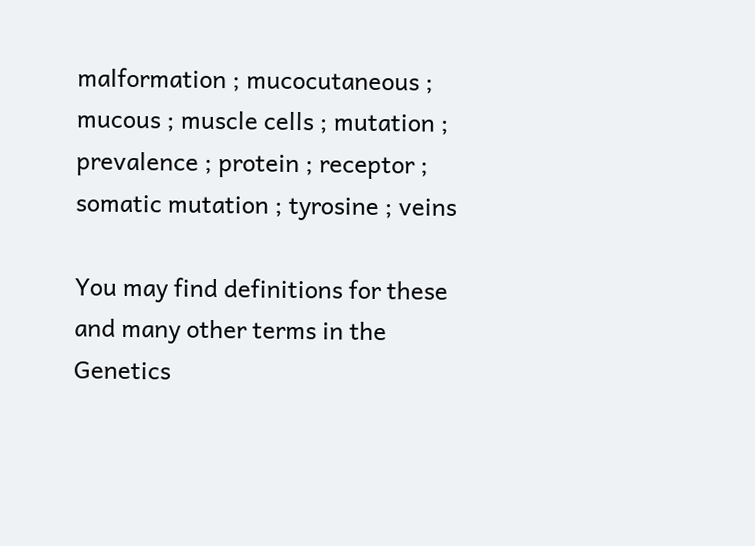malformation ; mucocutaneous ; mucous ; muscle cells ; mutation ; prevalence ; protein ; receptor ; somatic mutation ; tyrosine ; veins

You may find definitions for these and many other terms in the Genetics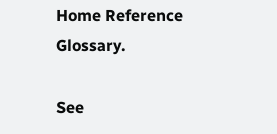Home Reference Glossary.

See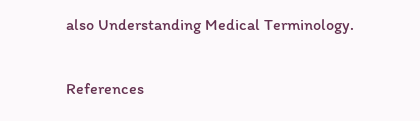also Understanding Medical Terminology.

References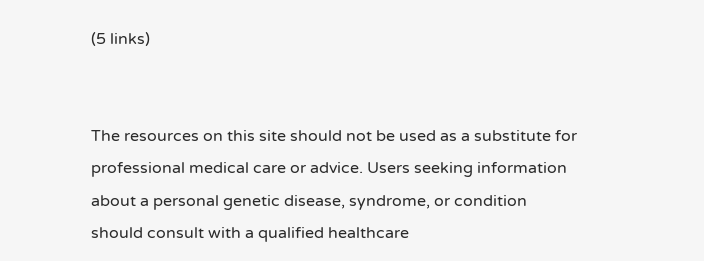(5 links)


The resources on this site should not be used as a substitute for professional medical care or advice. Users seeking information about a personal genetic disease, syndrome, or condition should consult with a qualified healthcare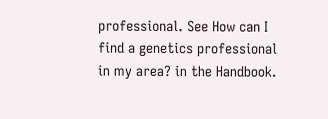professional. See How can I find a genetics professional in my area? in the Handbook.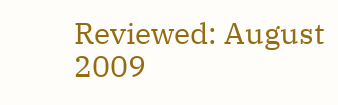Reviewed: August 2009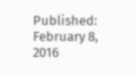Published: February 8, 2016